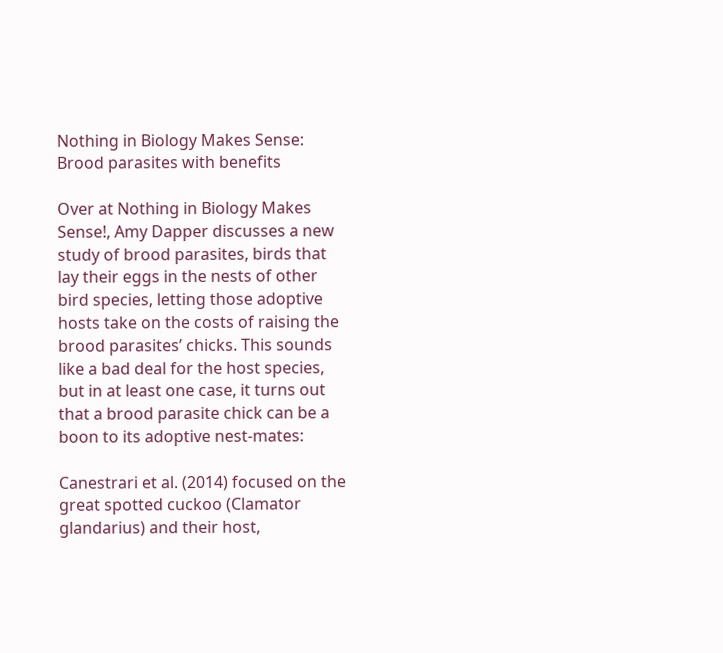Nothing in Biology Makes Sense: Brood parasites with benefits

Over at Nothing in Biology Makes Sense!, Amy Dapper discusses a new study of brood parasites, birds that lay their eggs in the nests of other bird species, letting those adoptive hosts take on the costs of raising the brood parasites’ chicks. This sounds like a bad deal for the host species, but in at least one case, it turns out that a brood parasite chick can be a boon to its adoptive nest-mates:

Canestrari et al. (2014) focused on the great spotted cuckoo (Clamator glandarius) and their host,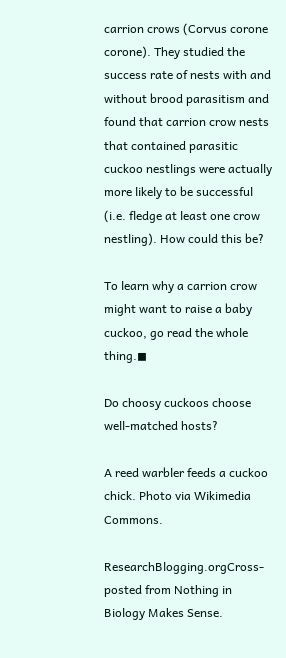carrion crows (Corvus corone corone). They studied the success rate of nests with and without brood parasitism and found that carrion crow nests that contained parasitic cuckoo nestlings were actually more likely to be successful (i.e. fledge at least one crow nestling). How could this be?

To learn why a carrion crow might want to raise a baby cuckoo, go read the whole thing.◼

Do choosy cuckoos choose well-matched hosts?

A reed warbler feeds a cuckoo chick. Photo via Wikimedia Commons.

ResearchBlogging.orgCross-posted from Nothing in Biology Makes Sense.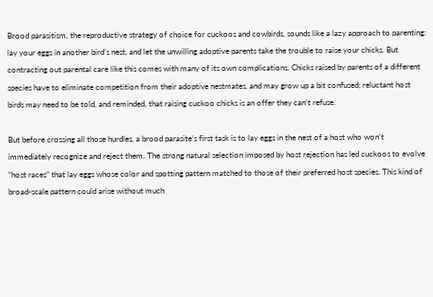Brood parasitism, the reproductive strategy of choice for cuckoos and cowbirds, sounds like a lazy approach to parenting: lay your eggs in another bird’s nest, and let the unwilling adoptive parents take the trouble to raise your chicks. But contracting out parental care like this comes with many of its own complications. Chicks raised by parents of a different species have to eliminate competition from their adoptive nestmates, and may grow up a bit confused; reluctant host birds may need to be told, and reminded, that raising cuckoo chicks is an offer they can’t refuse.

But before crossing all those hurdles, a brood parasite’s first task is to lay eggs in the nest of a host who won’t immediately recognize and reject them. The strong natural selection imposed by host rejection has led cuckoos to evolve “host races” that lay eggs whose color and spotting pattern matched to those of their preferred host species. This kind of broad-scale pattern could arise without much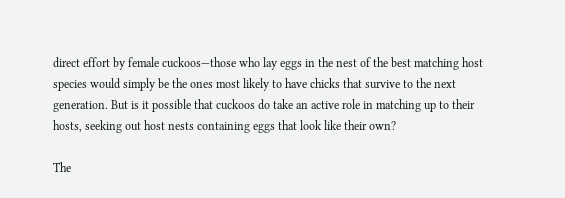direct effort by female cuckoos—those who lay eggs in the nest of the best matching host species would simply be the ones most likely to have chicks that survive to the next generation. But is it possible that cuckoos do take an active role in matching up to their hosts, seeking out host nests containing eggs that look like their own?

The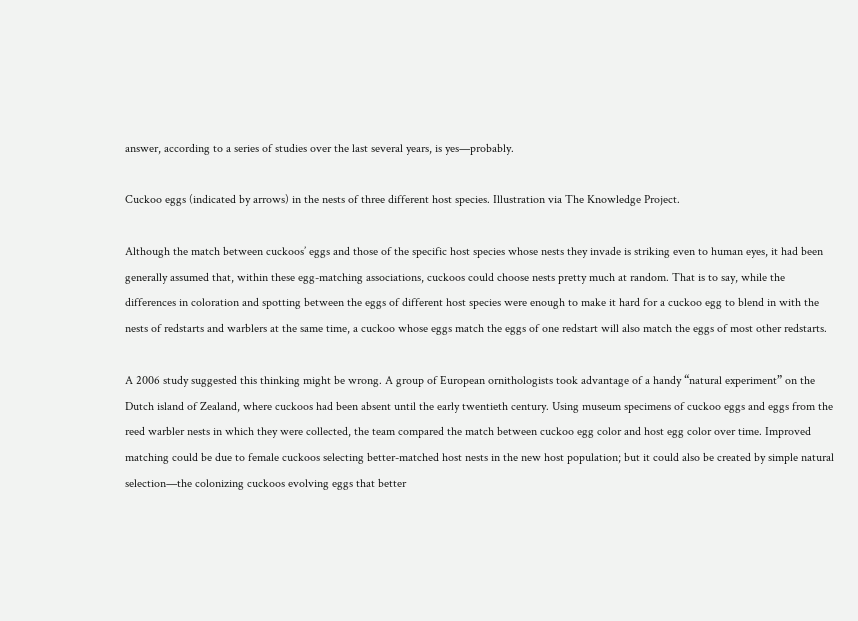answer, according to a series of studies over the last several years, is yes—probably.

Cuckoo eggs (indicated by arrows) in the nests of three different host species. Illustration via The Knowledge Project.

Although the match between cuckoos’ eggs and those of the specific host species whose nests they invade is striking even to human eyes, it had been generally assumed that, within these egg-matching associations, cuckoos could choose nests pretty much at random. That is to say, while the differences in coloration and spotting between the eggs of different host species were enough to make it hard for a cuckoo egg to blend in with the nests of redstarts and warblers at the same time, a cuckoo whose eggs match the eggs of one redstart will also match the eggs of most other redstarts.

A 2006 study suggested this thinking might be wrong. A group of European ornithologists took advantage of a handy “natural experiment” on the Dutch island of Zealand, where cuckoos had been absent until the early twentieth century. Using museum specimens of cuckoo eggs and eggs from the reed warbler nests in which they were collected, the team compared the match between cuckoo egg color and host egg color over time. Improved matching could be due to female cuckoos selecting better-matched host nests in the new host population; but it could also be created by simple natural selection—the colonizing cuckoos evolving eggs that better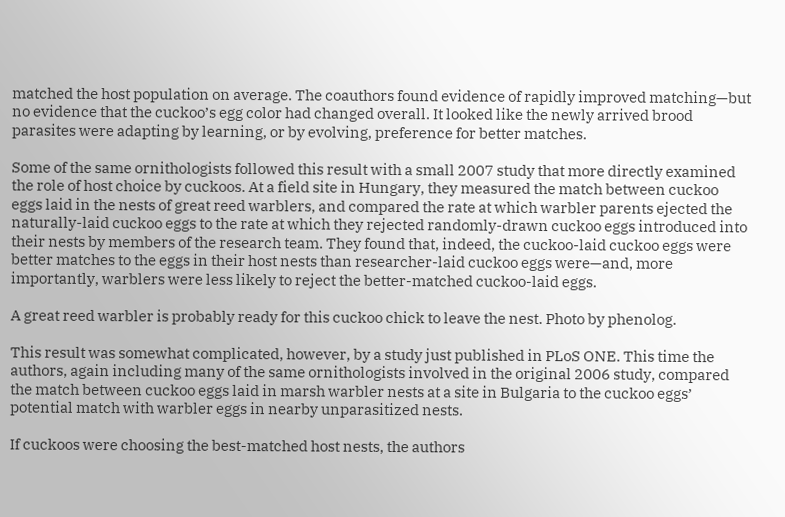matched the host population on average. The coauthors found evidence of rapidly improved matching—but no evidence that the cuckoo’s egg color had changed overall. It looked like the newly arrived brood parasites were adapting by learning, or by evolving, preference for better matches.

Some of the same ornithologists followed this result with a small 2007 study that more directly examined the role of host choice by cuckoos. At a field site in Hungary, they measured the match between cuckoo eggs laid in the nests of great reed warblers, and compared the rate at which warbler parents ejected the naturally-laid cuckoo eggs to the rate at which they rejected randomly-drawn cuckoo eggs introduced into their nests by members of the research team. They found that, indeed, the cuckoo-laid cuckoo eggs were better matches to the eggs in their host nests than researcher-laid cuckoo eggs were—and, more importantly, warblers were less likely to reject the better-matched cuckoo-laid eggs.

A great reed warbler is probably ready for this cuckoo chick to leave the nest. Photo by phenolog.

This result was somewhat complicated, however, by a study just published in PLoS ONE. This time the authors, again including many of the same ornithologists involved in the original 2006 study, compared the match between cuckoo eggs laid in marsh warbler nests at a site in Bulgaria to the cuckoo eggs’ potential match with warbler eggs in nearby unparasitized nests.

If cuckoos were choosing the best-matched host nests, the authors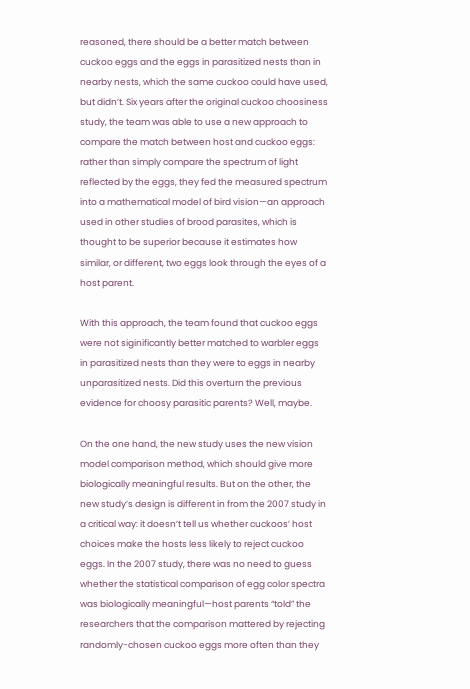reasoned, there should be a better match between cuckoo eggs and the eggs in parasitized nests than in nearby nests, which the same cuckoo could have used, but didn’t. Six years after the original cuckoo choosiness study, the team was able to use a new approach to compare the match between host and cuckoo eggs: rather than simply compare the spectrum of light reflected by the eggs, they fed the measured spectrum into a mathematical model of bird vision—an approach used in other studies of brood parasites, which is thought to be superior because it estimates how similar, or different, two eggs look through the eyes of a host parent.

With this approach, the team found that cuckoo eggs were not siginificantly better matched to warbler eggs in parasitized nests than they were to eggs in nearby unparasitized nests. Did this overturn the previous evidence for choosy parasitic parents? Well, maybe.

On the one hand, the new study uses the new vision model comparison method, which should give more biologically meaningful results. But on the other, the new study’s design is different in from the 2007 study in a critical way: it doesn’t tell us whether cuckoos’ host choices make the hosts less likely to reject cuckoo eggs. In the 2007 study, there was no need to guess whether the statistical comparison of egg color spectra was biologically meaningful—host parents “told” the researchers that the comparison mattered by rejecting randomly-chosen cuckoo eggs more often than they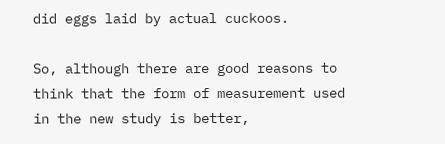did eggs laid by actual cuckoos.

So, although there are good reasons to think that the form of measurement used in the new study is better,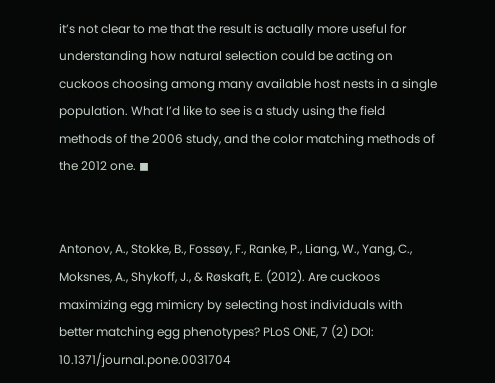it’s not clear to me that the result is actually more useful for understanding how natural selection could be acting on cuckoos choosing among many available host nests in a single population. What I’d like to see is a study using the field methods of the 2006 study, and the color matching methods of the 2012 one. ◼


Antonov, A., Stokke, B., Fossøy, F., Ranke, P., Liang, W., Yang, C., Moksnes, A., Shykoff, J., & Røskaft, E. (2012). Are cuckoos maximizing egg mimicry by selecting host individuals with better matching egg phenotypes? PLoS ONE, 7 (2) DOI: 10.1371/journal.pone.0031704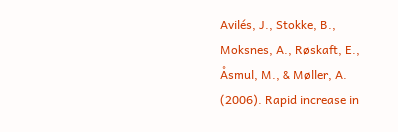Avilés, J., Stokke, B., Moksnes, A., Røskaft, E., Åsmul, M., & Møller, A. (2006). Rapid increase in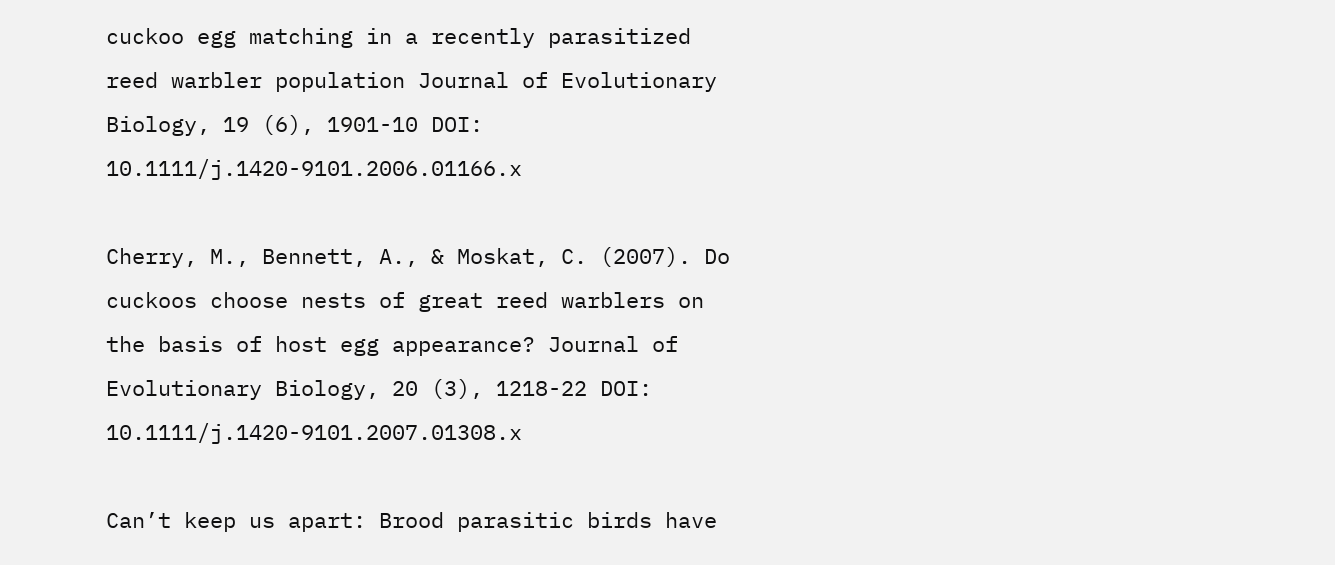cuckoo egg matching in a recently parasitized reed warbler population Journal of Evolutionary Biology, 19 (6), 1901-10 DOI: 10.1111/j.1420-9101.2006.01166.x

Cherry, M., Bennett, A., & Moskat, C. (2007). Do cuckoos choose nests of great reed warblers on the basis of host egg appearance? Journal of Evolutionary Biology, 20 (3), 1218-22 DOI: 10.1111/j.1420-9101.2007.01308.x

Can’t keep us apart: Brood parasitic birds have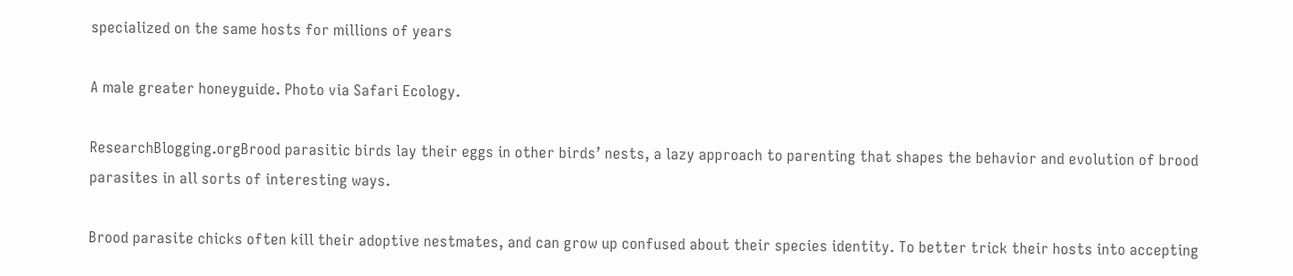specialized on the same hosts for millions of years

A male greater honeyguide. Photo via Safari Ecology.

ResearchBlogging.orgBrood parasitic birds lay their eggs in other birds’ nests, a lazy approach to parenting that shapes the behavior and evolution of brood parasites in all sorts of interesting ways.

Brood parasite chicks often kill their adoptive nestmates, and can grow up confused about their species identity. To better trick their hosts into accepting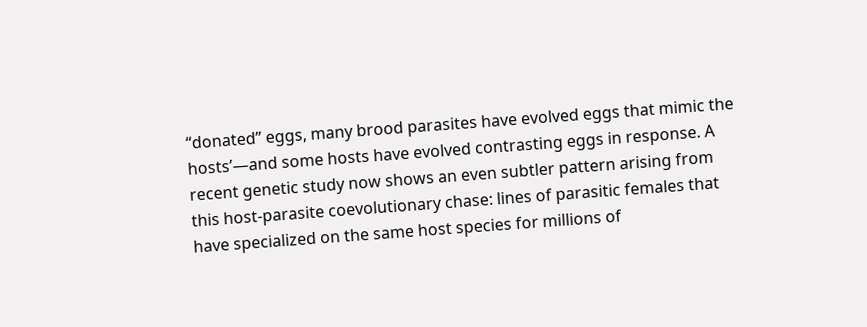“donated” eggs, many brood parasites have evolved eggs that mimic the hosts’—and some hosts have evolved contrasting eggs in response. A recent genetic study now shows an even subtler pattern arising from this host-parasite coevolutionary chase: lines of parasitic females that have specialized on the same host species for millions of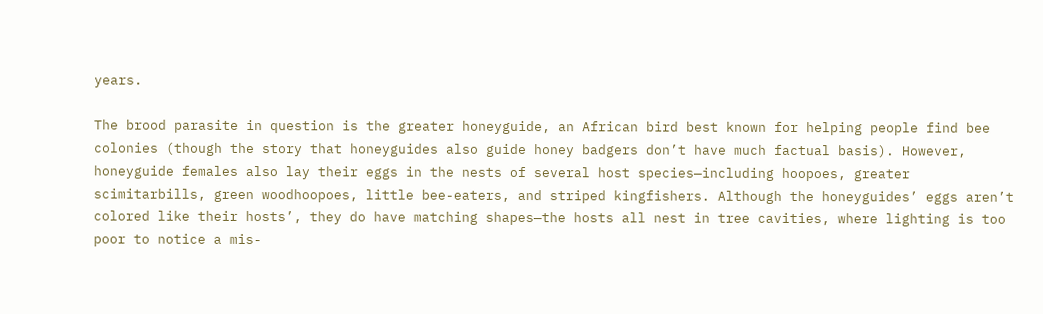years.

The brood parasite in question is the greater honeyguide, an African bird best known for helping people find bee colonies (though the story that honeyguides also guide honey badgers don’t have much factual basis). However, honeyguide females also lay their eggs in the nests of several host species—including hoopoes, greater scimitarbills, green woodhoopoes, little bee-eaters, and striped kingfishers. Although the honeyguides’ eggs aren’t colored like their hosts’, they do have matching shapes—the hosts all nest in tree cavities, where lighting is too poor to notice a mis-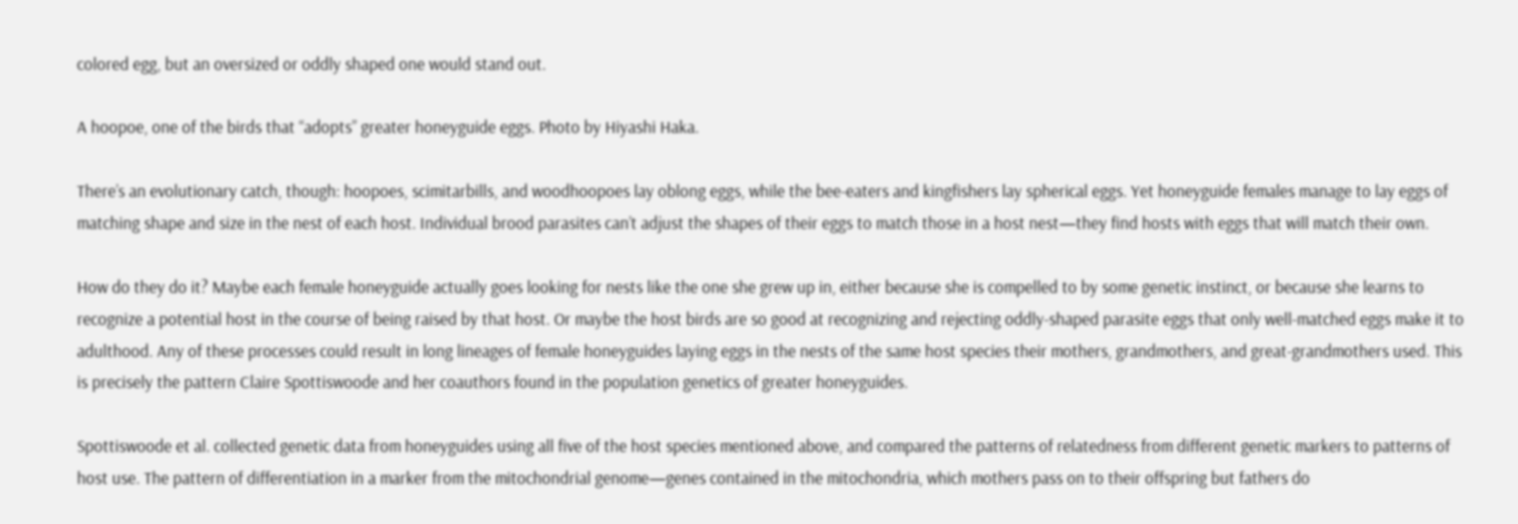colored egg, but an oversized or oddly shaped one would stand out.

A hoopoe, one of the birds that “adopts” greater honeyguide eggs. Photo by Hiyashi Haka.

There’s an evolutionary catch, though: hoopoes, scimitarbills, and woodhoopoes lay oblong eggs, while the bee-eaters and kingfishers lay spherical eggs. Yet honeyguide females manage to lay eggs of matching shape and size in the nest of each host. Individual brood parasites can’t adjust the shapes of their eggs to match those in a host nest—they find hosts with eggs that will match their own.

How do they do it? Maybe each female honeyguide actually goes looking for nests like the one she grew up in, either because she is compelled to by some genetic instinct, or because she learns to recognize a potential host in the course of being raised by that host. Or maybe the host birds are so good at recognizing and rejecting oddly-shaped parasite eggs that only well-matched eggs make it to adulthood. Any of these processes could result in long lineages of female honeyguides laying eggs in the nests of the same host species their mothers, grandmothers, and great-grandmothers used. This is precisely the pattern Claire Spottiswoode and her coauthors found in the population genetics of greater honeyguides.

Spottiswoode et al. collected genetic data from honeyguides using all five of the host species mentioned above, and compared the patterns of relatedness from different genetic markers to patterns of host use. The pattern of differentiation in a marker from the mitochondrial genome—genes contained in the mitochondria, which mothers pass on to their offspring but fathers do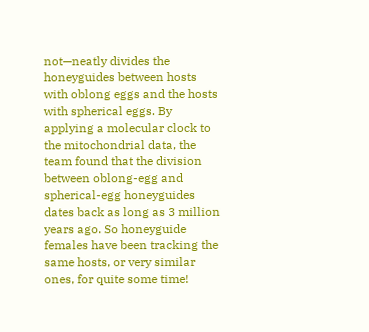not—neatly divides the honeyguides between hosts with oblong eggs and the hosts with spherical eggs. By applying a molecular clock to the mitochondrial data, the team found that the division between oblong-egg and spherical-egg honeyguides dates back as long as 3 million years ago. So honeyguide females have been tracking the same hosts, or very similar ones, for quite some time!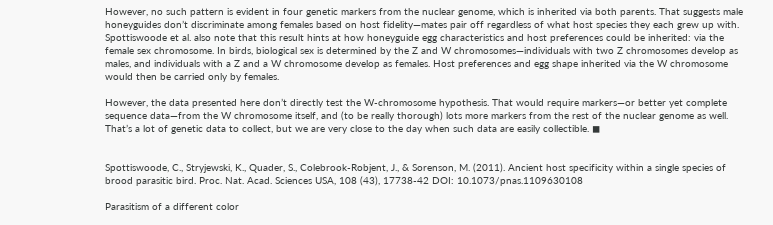However, no such pattern is evident in four genetic markers from the nuclear genome, which is inherited via both parents. That suggests male honeyguides don’t discriminate among females based on host fidelity—mates pair off regardless of what host species they each grew up with. Spottiswoode et al. also note that this result hints at how honeyguide egg characteristics and host preferences could be inherited: via the female sex chromosome. In birds, biological sex is determined by the Z and W chromosomes—individuals with two Z chromosomes develop as males, and individuals with a Z and a W chromosome develop as females. Host preferences and egg shape inherited via the W chromosome would then be carried only by females.

However, the data presented here don’t directly test the W-chromosome hypothesis. That would require markers—or better yet complete sequence data—from the W chromosome itself, and (to be really thorough) lots more markers from the rest of the nuclear genome as well. That’s a lot of genetic data to collect, but we are very close to the day when such data are easily collectible. ◼


Spottiswoode, C., Stryjewski, K., Quader, S., Colebrook-Robjent, J., & Sorenson, M. (2011). Ancient host specificity within a single species of brood parasitic bird. Proc. Nat. Acad. Sciences USA, 108 (43), 17738-42 DOI: 10.1073/pnas.1109630108

Parasitism of a different color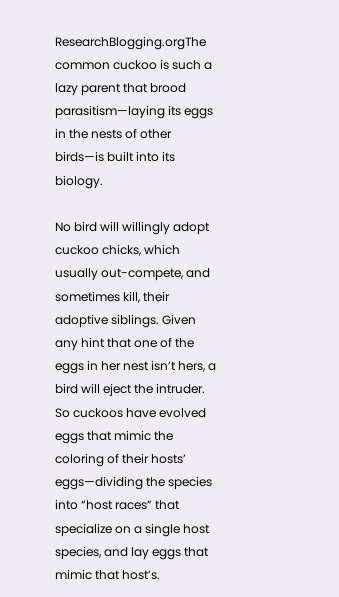ResearchBlogging.orgThe common cuckoo is such a lazy parent that brood parasitism—laying its eggs in the nests of other birds—is built into its biology.

No bird will willingly adopt cuckoo chicks, which usually out-compete, and sometimes kill, their adoptive siblings. Given any hint that one of the eggs in her nest isn’t hers, a bird will eject the intruder. So cuckoos have evolved eggs that mimic the coloring of their hosts’ eggs—dividing the species into “host races” that specialize on a single host species, and lay eggs that mimic that host’s.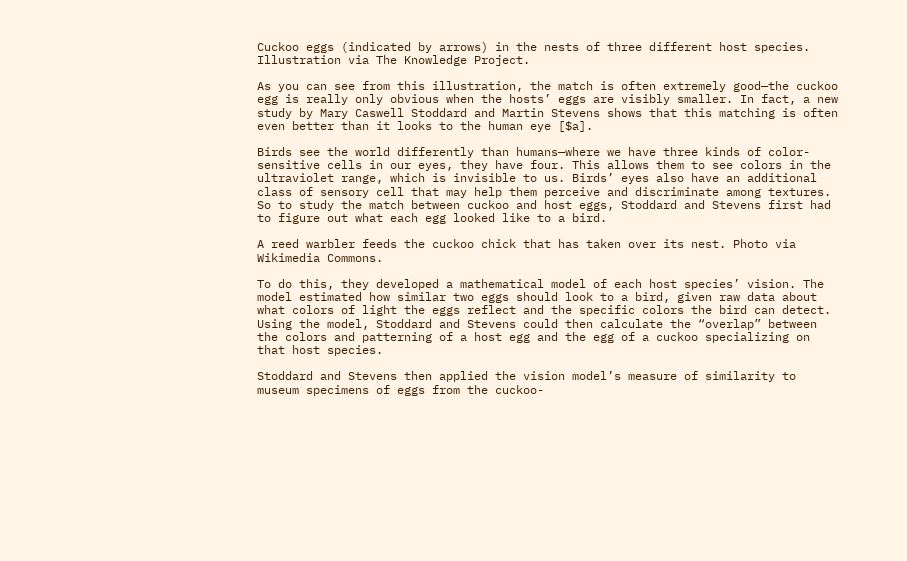Cuckoo eggs (indicated by arrows) in the nests of three different host species. Illustration via The Knowledge Project.

As you can see from this illustration, the match is often extremely good—the cuckoo egg is really only obvious when the hosts’ eggs are visibly smaller. In fact, a new study by Mary Caswell Stoddard and Martin Stevens shows that this matching is often even better than it looks to the human eye [$a].

Birds see the world differently than humans—where we have three kinds of color-sensitive cells in our eyes, they have four. This allows them to see colors in the ultraviolet range, which is invisible to us. Birds’ eyes also have an additional class of sensory cell that may help them perceive and discriminate among textures. So to study the match between cuckoo and host eggs, Stoddard and Stevens first had to figure out what each egg looked like to a bird.

A reed warbler feeds the cuckoo chick that has taken over its nest. Photo via Wikimedia Commons.

To do this, they developed a mathematical model of each host species’ vision. The model estimated how similar two eggs should look to a bird, given raw data about what colors of light the eggs reflect and the specific colors the bird can detect. Using the model, Stoddard and Stevens could then calculate the “overlap” between the colors and patterning of a host egg and the egg of a cuckoo specializing on that host species.

Stoddard and Stevens then applied the vision model’s measure of similarity to museum specimens of eggs from the cuckoo-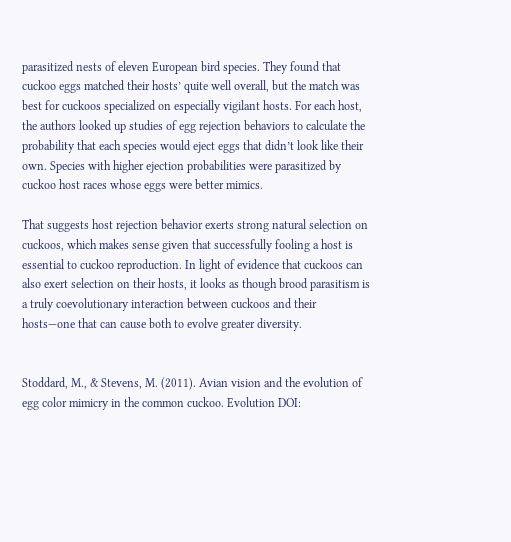parasitized nests of eleven European bird species. They found that cuckoo eggs matched their hosts’ quite well overall, but the match was best for cuckoos specialized on especially vigilant hosts. For each host, the authors looked up studies of egg rejection behaviors to calculate the probability that each species would eject eggs that didn’t look like their own. Species with higher ejection probabilities were parasitized by cuckoo host races whose eggs were better mimics.

That suggests host rejection behavior exerts strong natural selection on cuckoos, which makes sense given that successfully fooling a host is essential to cuckoo reproduction. In light of evidence that cuckoos can also exert selection on their hosts, it looks as though brood parasitism is a truly coevolutionary interaction between cuckoos and their hosts—one that can cause both to evolve greater diversity.


Stoddard, M., & Stevens, M. (2011). Avian vision and the evolution of egg color mimicry in the common cuckoo. Evolution DOI: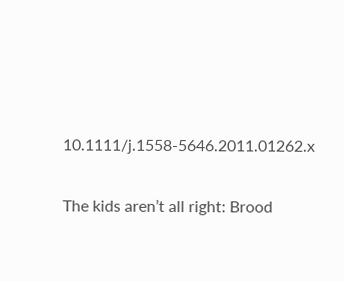10.1111/j.1558-5646.2011.01262.x

The kids aren’t all right: Brood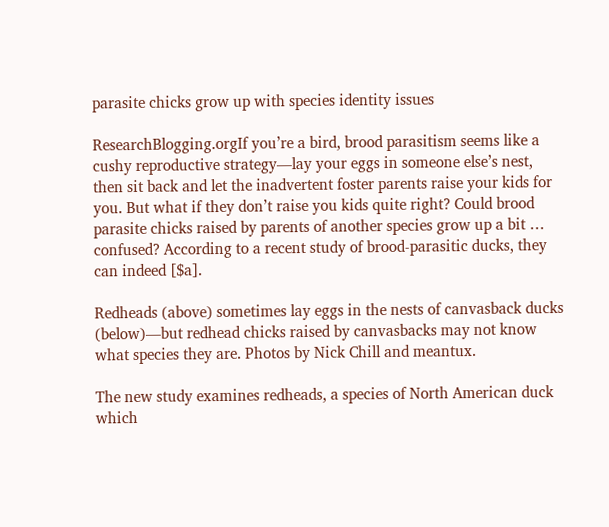parasite chicks grow up with species identity issues

ResearchBlogging.orgIf you’re a bird, brood parasitism seems like a cushy reproductive strategy—lay your eggs in someone else’s nest, then sit back and let the inadvertent foster parents raise your kids for you. But what if they don’t raise you kids quite right? Could brood parasite chicks raised by parents of another species grow up a bit … confused? According to a recent study of brood-parasitic ducks, they can indeed [$a].

Redheads (above) sometimes lay eggs in the nests of canvasback ducks (below)—but redhead chicks raised by canvasbacks may not know what species they are. Photos by Nick Chill and meantux.

The new study examines redheads, a species of North American duck which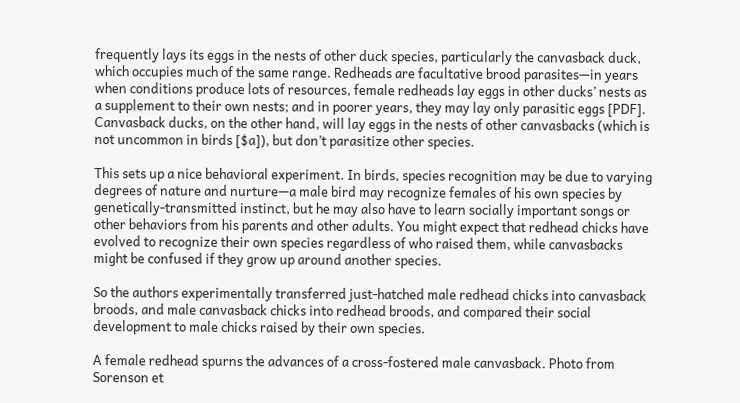frequently lays its eggs in the nests of other duck species, particularly the canvasback duck, which occupies much of the same range. Redheads are facultative brood parasites—in years when conditions produce lots of resources, female redheads lay eggs in other ducks’ nests as a supplement to their own nests; and in poorer years, they may lay only parasitic eggs [PDF]. Canvasback ducks, on the other hand, will lay eggs in the nests of other canvasbacks (which is not uncommon in birds [$a]), but don’t parasitize other species.

This sets up a nice behavioral experiment. In birds, species recognition may be due to varying degrees of nature and nurture—a male bird may recognize females of his own species by genetically-transmitted instinct, but he may also have to learn socially important songs or other behaviors from his parents and other adults. You might expect that redhead chicks have evolved to recognize their own species regardless of who raised them, while canvasbacks might be confused if they grow up around another species.

So the authors experimentally transferred just-hatched male redhead chicks into canvasback broods, and male canvasback chicks into redhead broods, and compared their social development to male chicks raised by their own species.

A female redhead spurns the advances of a cross-fostered male canvasback. Photo from Sorenson et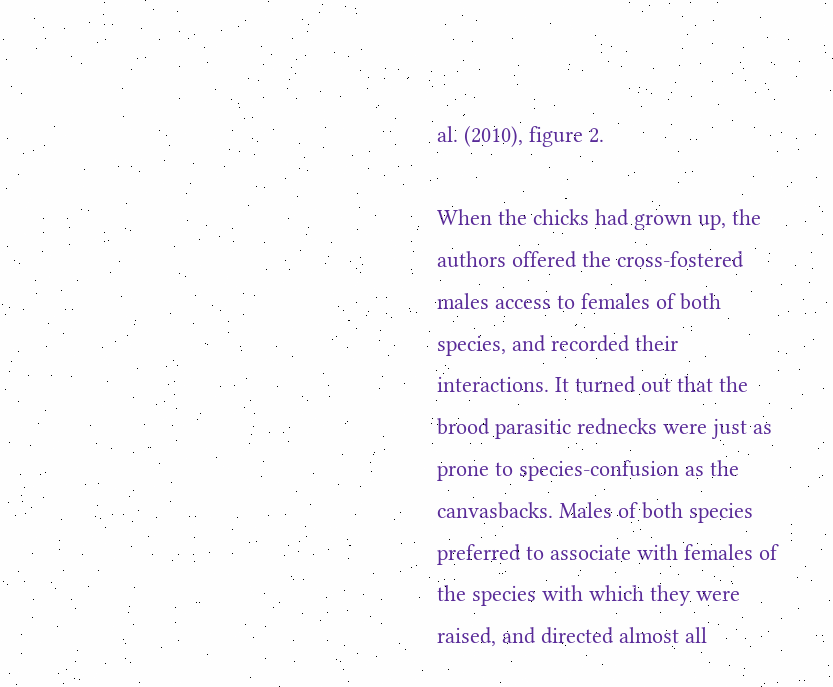al. (2010), figure 2.

When the chicks had grown up, the authors offered the cross-fostered males access to females of both species, and recorded their interactions. It turned out that the brood parasitic rednecks were just as prone to species-confusion as the canvasbacks. Males of both species preferred to associate with females of the species with which they were raised, and directed almost all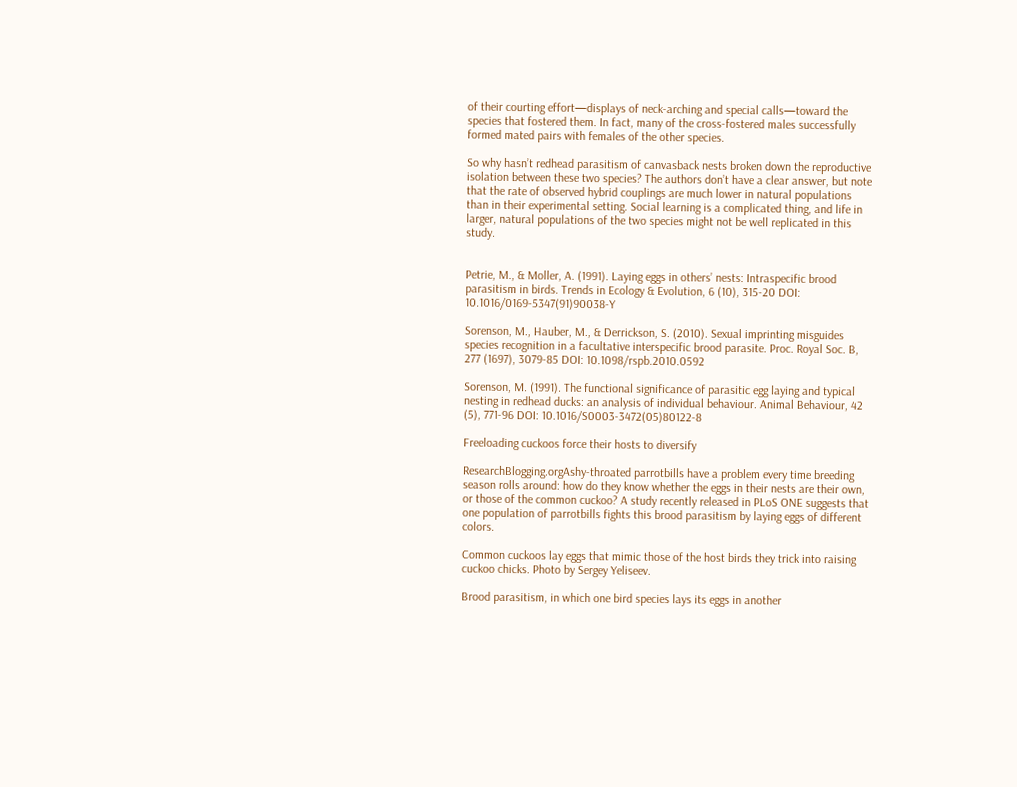of their courting effort—displays of neck-arching and special calls—toward the species that fostered them. In fact, many of the cross-fostered males successfully formed mated pairs with females of the other species.

So why hasn’t redhead parasitism of canvasback nests broken down the reproductive isolation between these two species? The authors don’t have a clear answer, but note that the rate of observed hybrid couplings are much lower in natural populations than in their experimental setting. Social learning is a complicated thing, and life in larger, natural populations of the two species might not be well replicated in this study.


Petrie, M., & Moller, A. (1991). Laying eggs in others’ nests: Intraspecific brood parasitism in birds. Trends in Ecology & Evolution, 6 (10), 315-20 DOI: 10.1016/0169-5347(91)90038-Y

Sorenson, M., Hauber, M., & Derrickson, S. (2010). Sexual imprinting misguides species recognition in a facultative interspecific brood parasite. Proc. Royal Soc. B, 277 (1697), 3079-85 DOI: 10.1098/rspb.2010.0592

Sorenson, M. (1991). The functional significance of parasitic egg laying and typical nesting in redhead ducks: an analysis of individual behaviour. Animal Behaviour, 42 (5), 771-96 DOI: 10.1016/S0003-3472(05)80122-8

Freeloading cuckoos force their hosts to diversify

ResearchBlogging.orgAshy-throated parrotbills have a problem every time breeding season rolls around: how do they know whether the eggs in their nests are their own, or those of the common cuckoo? A study recently released in PLoS ONE suggests that one population of parrotbills fights this brood parasitism by laying eggs of different colors.

Common cuckoos lay eggs that mimic those of the host birds they trick into raising cuckoo chicks. Photo by Sergey Yeliseev.

Brood parasitism, in which one bird species lays its eggs in another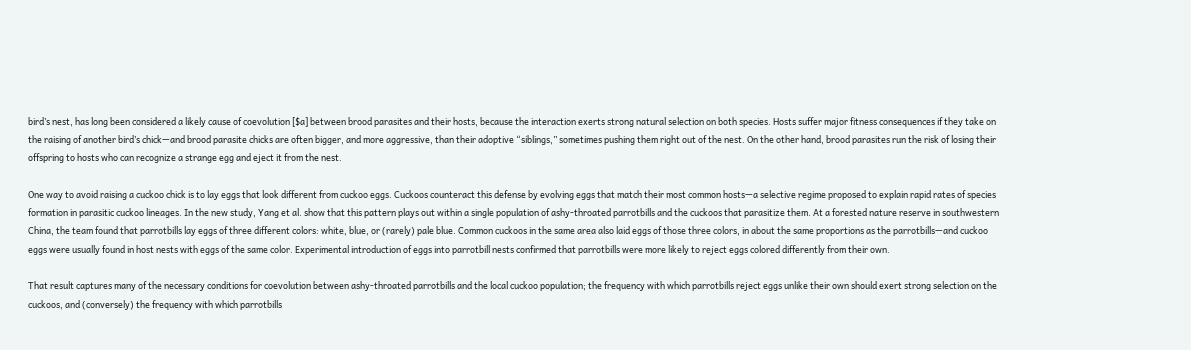bird’s nest, has long been considered a likely cause of coevolution [$a] between brood parasites and their hosts, because the interaction exerts strong natural selection on both species. Hosts suffer major fitness consequences if they take on the raising of another bird’s chick—and brood parasite chicks are often bigger, and more aggressive, than their adoptive “siblings,” sometimes pushing them right out of the nest. On the other hand, brood parasites run the risk of losing their offspring to hosts who can recognize a strange egg and eject it from the nest.

One way to avoid raising a cuckoo chick is to lay eggs that look different from cuckoo eggs. Cuckoos counteract this defense by evolving eggs that match their most common hosts—a selective regime proposed to explain rapid rates of species formation in parasitic cuckoo lineages. In the new study, Yang et al. show that this pattern plays out within a single population of ashy-throated parrotbills and the cuckoos that parasitize them. At a forested nature reserve in southwestern China, the team found that parrotbills lay eggs of three different colors: white, blue, or (rarely) pale blue. Common cuckoos in the same area also laid eggs of those three colors, in about the same proportions as the parrotbills—and cuckoo eggs were usually found in host nests with eggs of the same color. Experimental introduction of eggs into parrotbill nests confirmed that parrotbills were more likely to reject eggs colored differently from their own.

That result captures many of the necessary conditions for coevolution between ashy-throated parrotbills and the local cuckoo population; the frequency with which parrotbills reject eggs unlike their own should exert strong selection on the cuckoos, and (conversely) the frequency with which parrotbills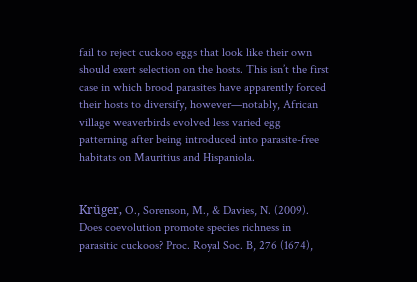fail to reject cuckoo eggs that look like their own should exert selection on the hosts. This isn’t the first case in which brood parasites have apparently forced their hosts to diversify, however—notably, African village weaverbirds evolved less varied egg patterning after being introduced into parasite-free habitats on Mauritius and Hispaniola.


Krüger, O., Sorenson, M., & Davies, N. (2009). Does coevolution promote species richness in parasitic cuckoos? Proc. Royal Soc. B, 276 (1674),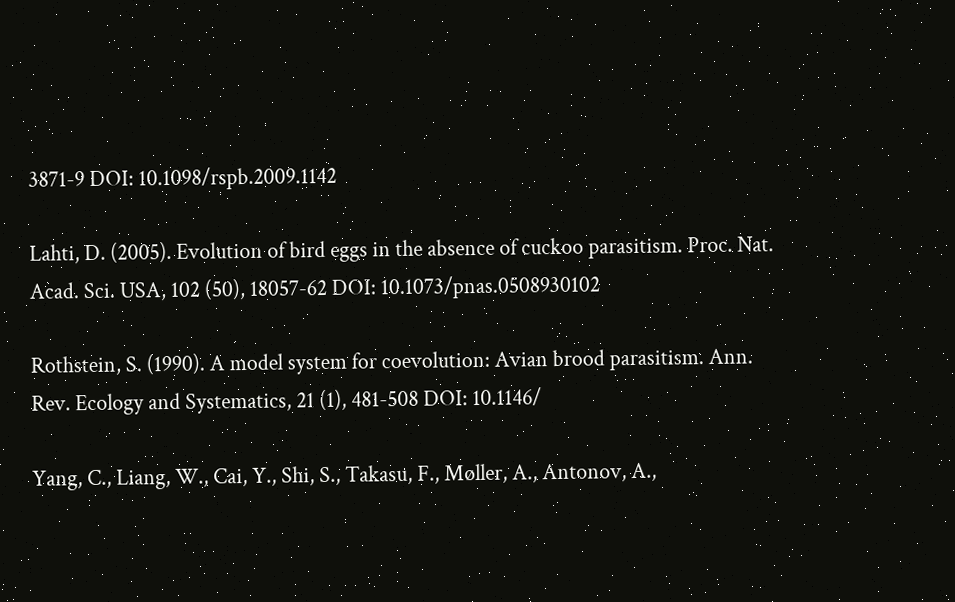3871-9 DOI: 10.1098/rspb.2009.1142

Lahti, D. (2005). Evolution of bird eggs in the absence of cuckoo parasitism. Proc. Nat. Acad. Sci. USA, 102 (50), 18057-62 DOI: 10.1073/pnas.0508930102

Rothstein, S. (1990). A model system for coevolution: Avian brood parasitism. Ann. Rev. Ecology and Systematics, 21 (1), 481-508 DOI: 10.1146/

Yang, C., Liang, W., Cai, Y., Shi, S., Takasu, F., Møller, A., Antonov, A.,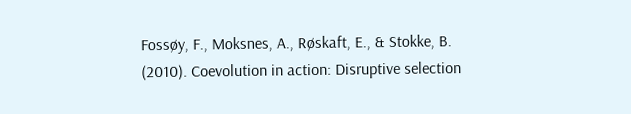Fossøy, F., Moksnes, A., Røskaft, E., & Stokke, B. (2010). Coevolution in action: Disruptive selection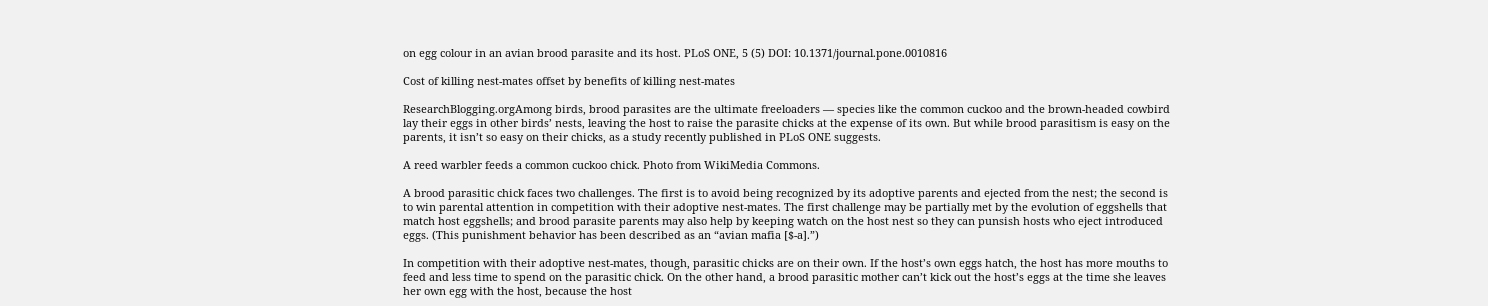on egg colour in an avian brood parasite and its host. PLoS ONE, 5 (5) DOI: 10.1371/journal.pone.0010816

Cost of killing nest-mates offset by benefits of killing nest-mates

ResearchBlogging.orgAmong birds, brood parasites are the ultimate freeloaders — species like the common cuckoo and the brown-headed cowbird lay their eggs in other birds’ nests, leaving the host to raise the parasite chicks at the expense of its own. But while brood parasitism is easy on the parents, it isn’t so easy on their chicks, as a study recently published in PLoS ONE suggests.

A reed warbler feeds a common cuckoo chick. Photo from WikiMedia Commons.

A brood parasitic chick faces two challenges. The first is to avoid being recognized by its adoptive parents and ejected from the nest; the second is to win parental attention in competition with their adoptive nest-mates. The first challenge may be partially met by the evolution of eggshells that match host eggshells; and brood parasite parents may also help by keeping watch on the host nest so they can punsish hosts who eject introduced eggs. (This punishment behavior has been described as an “avian mafia [$-a].”)

In competition with their adoptive nest-mates, though, parasitic chicks are on their own. If the host’s own eggs hatch, the host has more mouths to feed and less time to spend on the parasitic chick. On the other hand, a brood parasitic mother can’t kick out the host’s eggs at the time she leaves her own egg with the host, because the host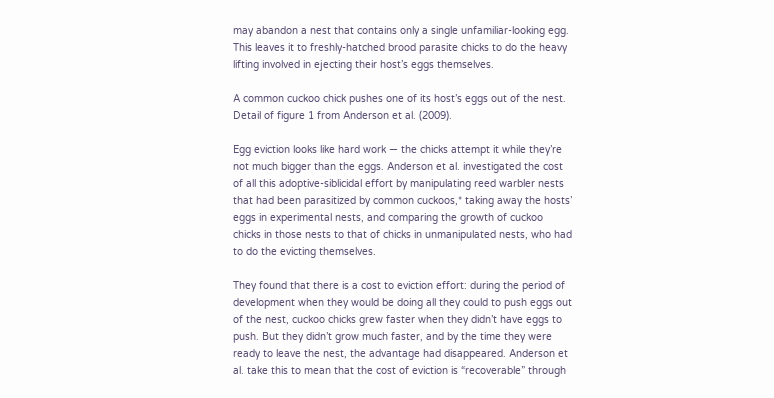may abandon a nest that contains only a single unfamiliar-looking egg. This leaves it to freshly-hatched brood parasite chicks to do the heavy lifting involved in ejecting their host’s eggs themselves.

A common cuckoo chick pushes one of its host’s eggs out of the nest. Detail of figure 1 from Anderson et al. (2009).

Egg eviction looks like hard work — the chicks attempt it while they’re not much bigger than the eggs. Anderson et al. investigated the cost of all this adoptive-siblicidal effort by manipulating reed warbler nests that had been parasitized by common cuckoos,* taking away the hosts’ eggs in experimental nests, and comparing the growth of cuckoo chicks in those nests to that of chicks in unmanipulated nests, who had to do the evicting themselves.

They found that there is a cost to eviction effort: during the period of development when they would be doing all they could to push eggs out of the nest, cuckoo chicks grew faster when they didn’t have eggs to push. But they didn’t grow much faster, and by the time they were ready to leave the nest, the advantage had disappeared. Anderson et al. take this to mean that the cost of eviction is “recoverable” through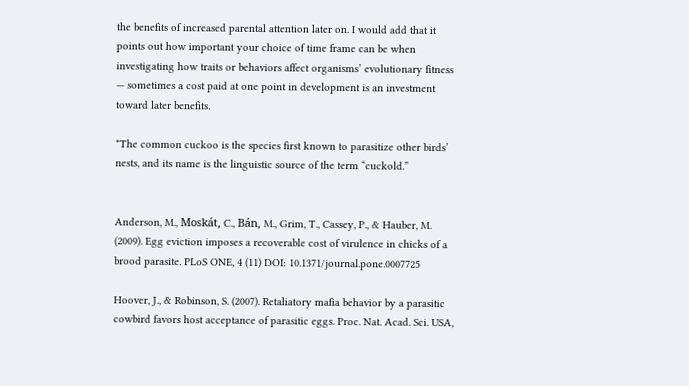the benefits of increased parental attention later on. I would add that it points out how important your choice of time frame can be when investigating how traits or behaviors affect organisms’ evolutionary fitness — sometimes a cost paid at one point in development is an investment toward later benefits.

*The common cuckoo is the species first known to parasitize other birds’ nests, and its name is the linguistic source of the term “cuckold.”


Anderson, M., Moskát, C., Bán, M., Grim, T., Cassey, P., & Hauber, M. (2009). Egg eviction imposes a recoverable cost of virulence in chicks of a brood parasite. PLoS ONE, 4 (11) DOI: 10.1371/journal.pone.0007725

Hoover, J., & Robinson, S. (2007). Retaliatory mafia behavior by a parasitic cowbird favors host acceptance of parasitic eggs. Proc. Nat. Acad. Sci. USA,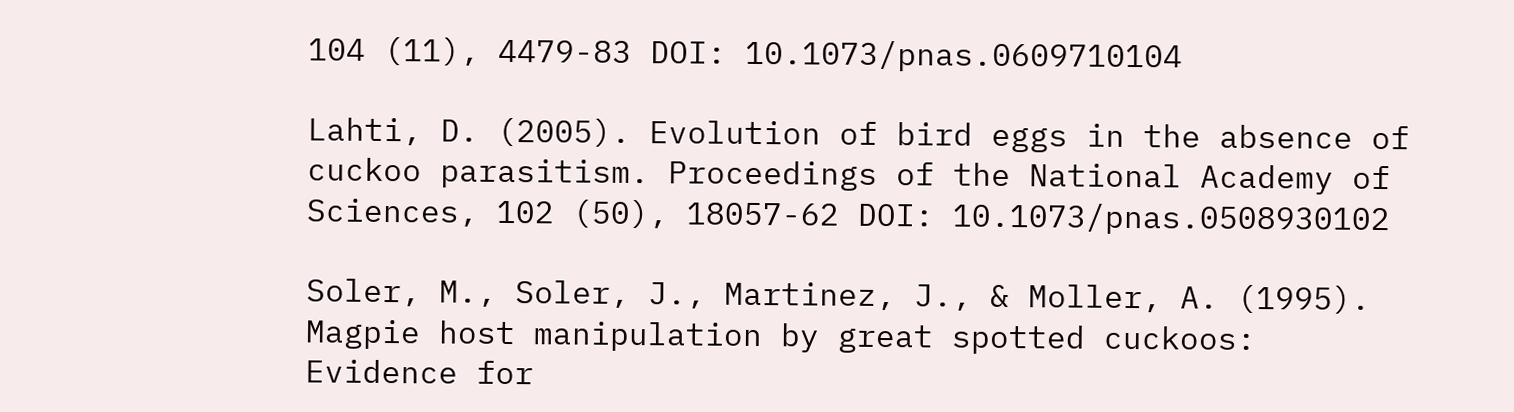104 (11), 4479-83 DOI: 10.1073/pnas.0609710104

Lahti, D. (2005). Evolution of bird eggs in the absence of cuckoo parasitism. Proceedings of the National Academy of Sciences, 102 (50), 18057-62 DOI: 10.1073/pnas.0508930102

Soler, M., Soler, J., Martinez, J., & Moller, A. (1995). Magpie host manipulation by great spotted cuckoos: Evidence for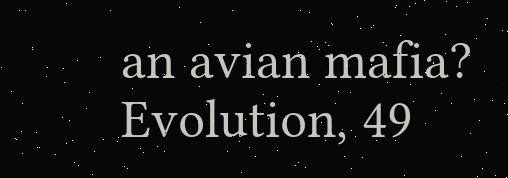an avian mafia? Evolution, 49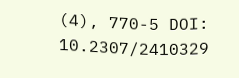(4), 770-5 DOI: 10.2307/2410329